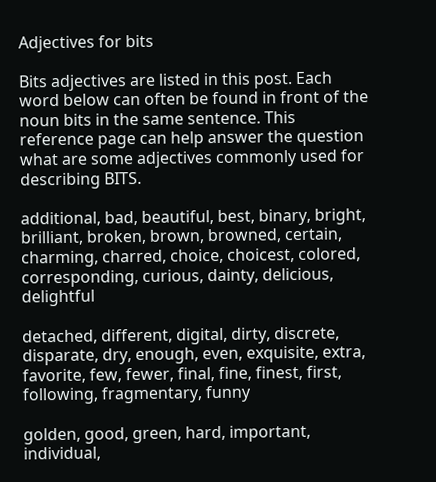Adjectives for bits

Bits adjectives are listed in this post. Each word below can often be found in front of the noun bits in the same sentence. This reference page can help answer the question what are some adjectives commonly used for describing BITS.

additional, bad, beautiful, best, binary, bright, brilliant, broken, brown, browned, certain, charming, charred, choice, choicest, colored, corresponding, curious, dainty, delicious, delightful

detached, different, digital, dirty, discrete, disparate, dry, enough, even, exquisite, extra, favorite, few, fewer, final, fine, finest, first, following, fragmentary, funny

golden, good, green, hard, important, individual,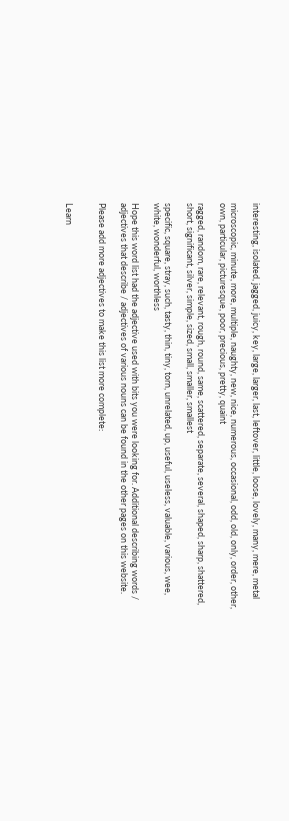interesting, isolated, jagged, juicy, key, large, larger, last, leftover, little, loose, lovely, many, mere, metal

microscopic, minute, more, multiple, naughty, new, nice, numerous, occasional, odd, old, only, order, other, own, particular, picturesque, poor, precious, pretty, quaint

ragged, random, rare, relevant, rough, round, same, scattered, separate, several, shaped, sharp, shattered, short, significant, silver, simple, sized, small, smaller, smallest

specific, square, stray, such, tasty, thin, tiny, torn, unrelated, up, useful, useless, valuable, various, wee, white, wonderful, worthless

Hope this word list had the adjective used with bits you were looking for. Additional describing words / adjectives that describe / adjectives of various nouns can be found in the other pages on this website.

Please add more adjectives to make this list more complete:


Learn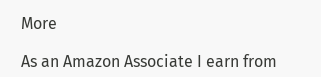More

As an Amazon Associate I earn from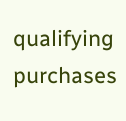qualifying purchases